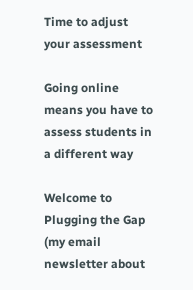Time to adjust your assessment

Going online means you have to assess students in a different way

Welcome to Plugging the Gap (my email newsletter about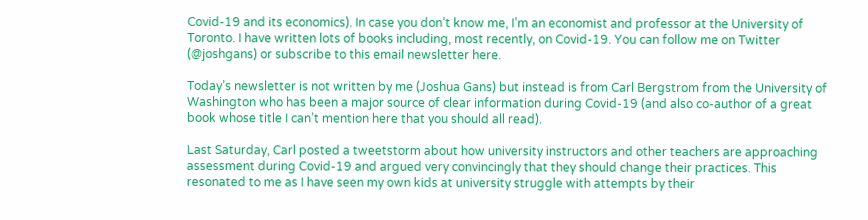Covid-19 and its economics). In case you don’t know me, I’m an economist and professor at the University of Toronto. I have written lots of books including, most recently, on Covid-19. You can follow me on Twitter (@joshgans) or subscribe to this email newsletter here.

Today’s newsletter is not written by me (Joshua Gans) but instead is from Carl Bergstrom from the University of Washington who has been a major source of clear information during Covid-19 (and also co-author of a great book whose title I can’t mention here that you should all read).

Last Saturday, Carl posted a tweetstorm about how university instructors and other teachers are approaching assessment during Covid-19 and argued very convincingly that they should change their practices. This resonated to me as I have seen my own kids at university struggle with attempts by their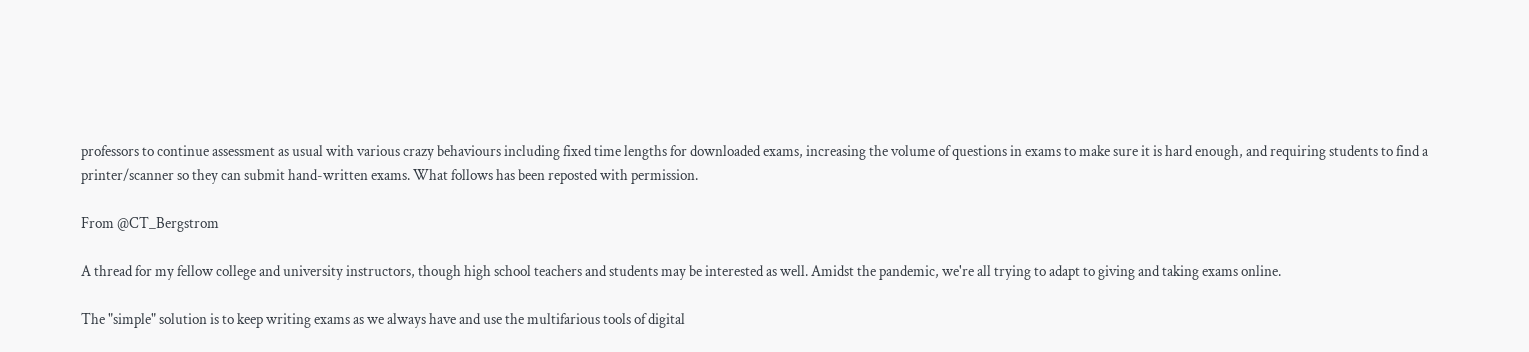professors to continue assessment as usual with various crazy behaviours including fixed time lengths for downloaded exams, increasing the volume of questions in exams to make sure it is hard enough, and requiring students to find a printer/scanner so they can submit hand-written exams. What follows has been reposted with permission.

From @CT_Bergstrom

A thread for my fellow college and university instructors, though high school teachers and students may be interested as well. Amidst the pandemic, we're all trying to adapt to giving and taking exams online.

The "simple" solution is to keep writing exams as we always have and use the multifarious tools of digital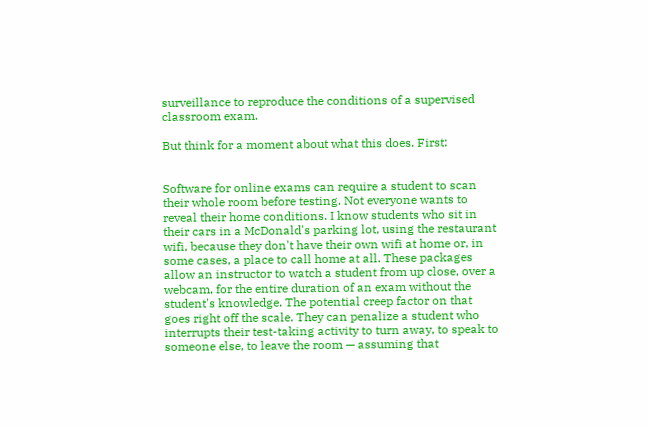surveillance to reproduce the conditions of a supervised classroom exam.

But think for a moment about what this does. First:


Software for online exams can require a student to scan their whole room before testing. Not everyone wants to reveal their home conditions. I know students who sit in their cars in a McDonald's parking lot, using the restaurant wifi, because they don't have their own wifi at home or, in some cases, a place to call home at all. These packages allow an instructor to watch a student from up close, over a webcam, for the entire duration of an exam without the student's knowledge. The potential creep factor on that goes right off the scale. They can penalize a student who interrupts their test-taking activity to turn away, to speak to someone else, to leave the room — assuming that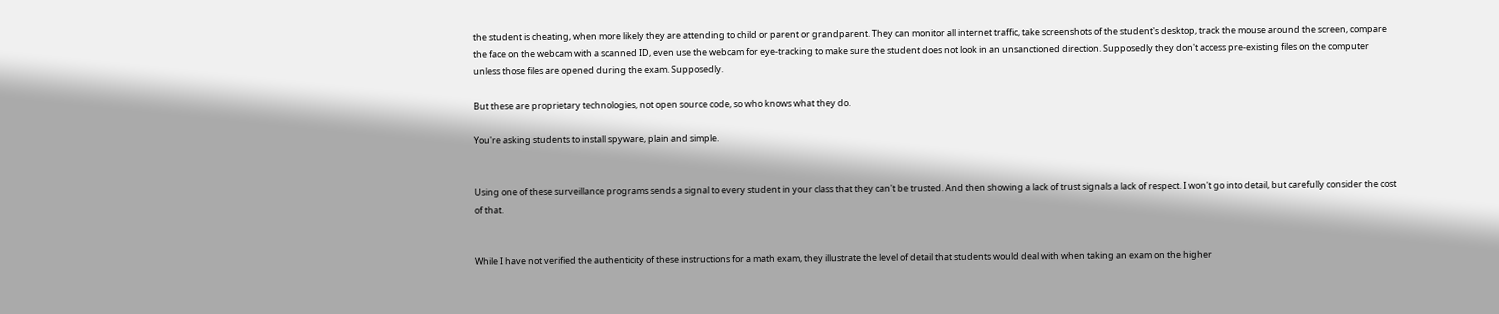the student is cheating, when more likely they are attending to child or parent or grandparent. They can monitor all internet traffic, take screenshots of the student's desktop, track the mouse around the screen, compare the face on the webcam with a scanned ID, even use the webcam for eye-tracking to make sure the student does not look in an unsanctioned direction. Supposedly they don't access pre-existing files on the computer unless those files are opened during the exam. Supposedly.

But these are proprietary technologies, not open source code, so who knows what they do.

You're asking students to install spyware, plain and simple.


Using one of these surveillance programs sends a signal to every student in your class that they can't be trusted. And then showing a lack of trust signals a lack of respect. I won't go into detail, but carefully consider the cost of that.


While I have not verified the authenticity of these instructions for a math exam, they illustrate the level of detail that students would deal with when taking an exam on the higher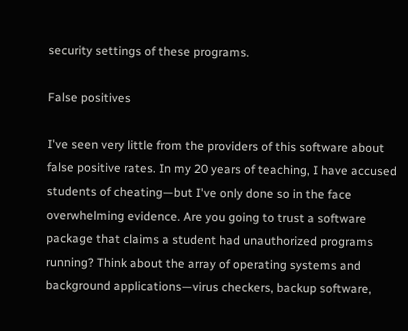security settings of these programs.

False positives

I've seen very little from the providers of this software about false positive rates. In my 20 years of teaching, I have accused students of cheating—but I've only done so in the face overwhelming evidence. Are you going to trust a software package that claims a student had unauthorized programs running? Think about the array of operating systems and background applications—virus checkers, backup software,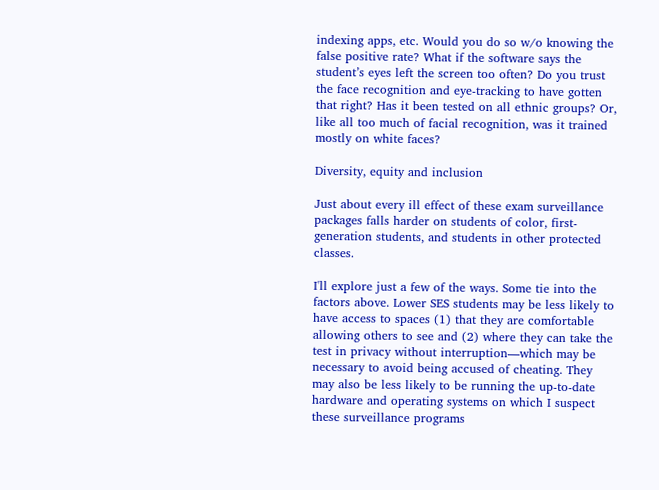indexing apps, etc. Would you do so w/o knowing the false positive rate? What if the software says the student’s eyes left the screen too often? Do you trust the face recognition and eye-tracking to have gotten that right? Has it been tested on all ethnic groups? Or, like all too much of facial recognition, was it trained mostly on white faces?

Diversity, equity and inclusion

Just about every ill effect of these exam surveillance packages falls harder on students of color, first-generation students, and students in other protected classes.

I'll explore just a few of the ways. Some tie into the factors above. Lower SES students may be less likely to have access to spaces (1) that they are comfortable allowing others to see and (2) where they can take the test in privacy without interruption—which may be necessary to avoid being accused of cheating. They may also be less likely to be running the up-to-date hardware and operating systems on which I suspect these surveillance programs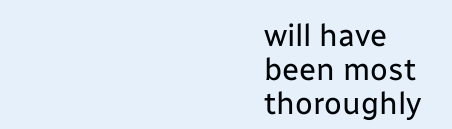will have been most thoroughly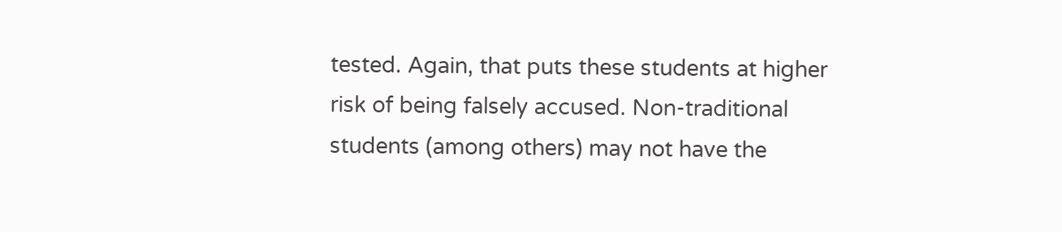tested. Again, that puts these students at higher risk of being falsely accused. Non-traditional students (among others) may not have the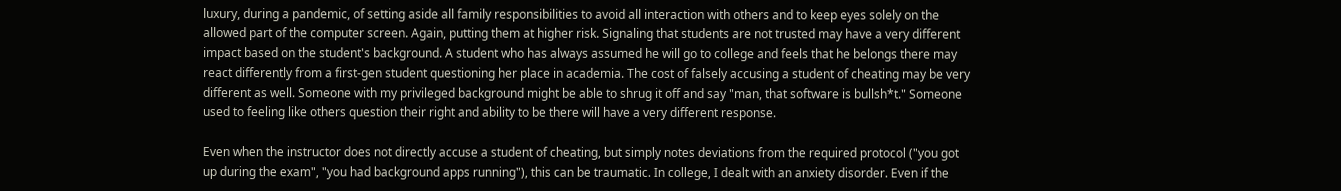luxury, during a pandemic, of setting aside all family responsibilities to avoid all interaction with others and to keep eyes solely on the allowed part of the computer screen. Again, putting them at higher risk. Signaling that students are not trusted may have a very different impact based on the student's background. A student who has always assumed he will go to college and feels that he belongs there may react differently from a first-gen student questioning her place in academia. The cost of falsely accusing a student of cheating may be very different as well. Someone with my privileged background might be able to shrug it off and say "man, that software is bullsh*t." Someone used to feeling like others question their right and ability to be there will have a very different response.

Even when the instructor does not directly accuse a student of cheating, but simply notes deviations from the required protocol ("you got up during the exam", "you had background apps running"), this can be traumatic. In college, I dealt with an anxiety disorder. Even if the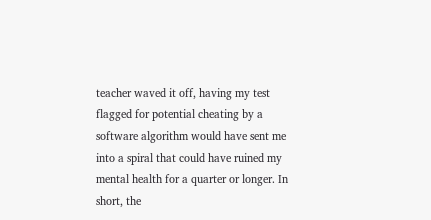teacher waved it off, having my test flagged for potential cheating by a software algorithm would have sent me into a spiral that could have ruined my mental health for a quarter or longer. In short, the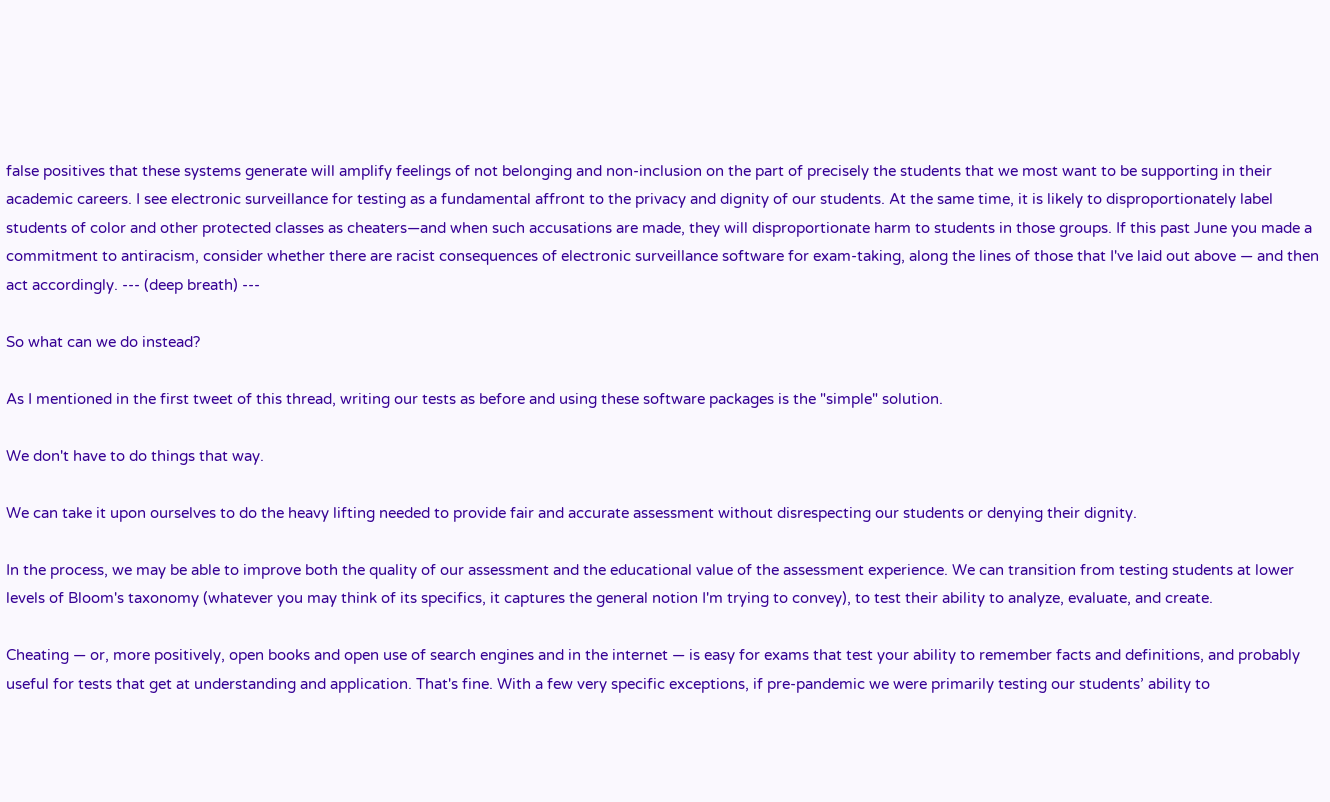false positives that these systems generate will amplify feelings of not belonging and non-inclusion on the part of precisely the students that we most want to be supporting in their academic careers. I see electronic surveillance for testing as a fundamental affront to the privacy and dignity of our students. At the same time, it is likely to disproportionately label students of color and other protected classes as cheaters—and when such accusations are made, they will disproportionate harm to students in those groups. If this past June you made a commitment to antiracism, consider whether there are racist consequences of electronic surveillance software for exam-taking, along the lines of those that I've laid out above — and then act accordingly. --- (deep breath) ---

So what can we do instead?

As I mentioned in the first tweet of this thread, writing our tests as before and using these software packages is the "simple" solution.

We don't have to do things that way.

We can take it upon ourselves to do the heavy lifting needed to provide fair and accurate assessment without disrespecting our students or denying their dignity.

In the process, we may be able to improve both the quality of our assessment and the educational value of the assessment experience. We can transition from testing students at lower levels of Bloom's taxonomy (whatever you may think of its specifics, it captures the general notion I'm trying to convey), to test their ability to analyze, evaluate, and create.

Cheating — or, more positively, open books and open use of search engines and in the internet — is easy for exams that test your ability to remember facts and definitions, and probably useful for tests that get at understanding and application. That's fine. With a few very specific exceptions, if pre-pandemic we were primarily testing our students’ ability to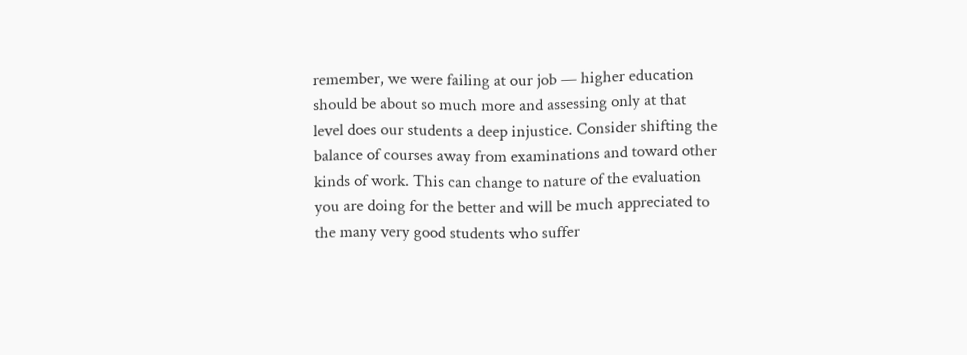remember, we were failing at our job — higher education should be about so much more and assessing only at that level does our students a deep injustice. Consider shifting the balance of courses away from examinations and toward other kinds of work. This can change to nature of the evaluation you are doing for the better and will be much appreciated to the many very good students who suffer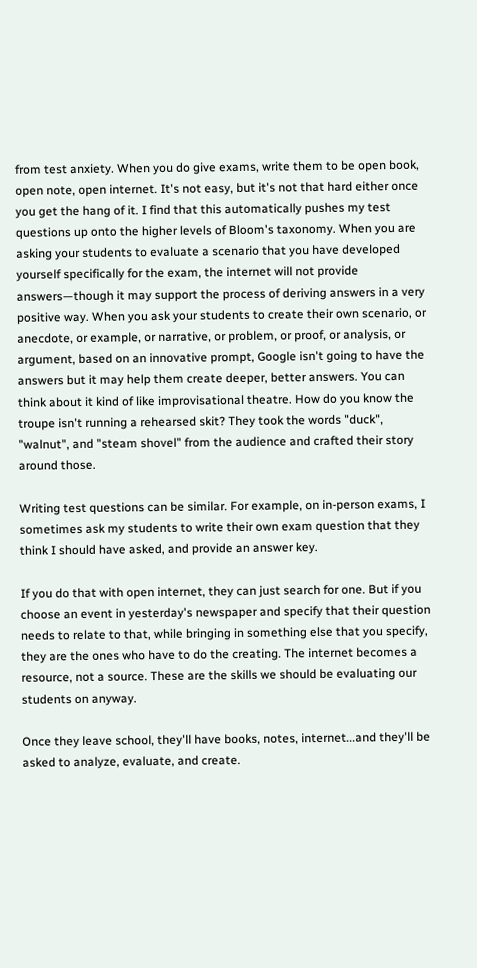from test anxiety. When you do give exams, write them to be open book, open note, open internet. It's not easy, but it's not that hard either once you get the hang of it. I find that this automatically pushes my test questions up onto the higher levels of Bloom's taxonomy. When you are asking your students to evaluate a scenario that you have developed yourself specifically for the exam, the internet will not provide answers—though it may support the process of deriving answers in a very positive way. When you ask your students to create their own scenario, or anecdote, or example, or narrative, or problem, or proof, or analysis, or argument, based on an innovative prompt, Google isn't going to have the answers but it may help them create deeper, better answers. You can think about it kind of like improvisational theatre. How do you know the troupe isn't running a rehearsed skit? They took the words "duck", "walnut", and "steam shovel" from the audience and crafted their story around those.

Writing test questions can be similar. For example, on in-person exams, I sometimes ask my students to write their own exam question that they think I should have asked, and provide an answer key.

If you do that with open internet, they can just search for one. But if you choose an event in yesterday's newspaper and specify that their question needs to relate to that, while bringing in something else that you specify, they are the ones who have to do the creating. The internet becomes a resource, not a source. These are the skills we should be evaluating our students on anyway.

Once they leave school, they'll have books, notes, internet...and they'll be asked to analyze, evaluate, and create.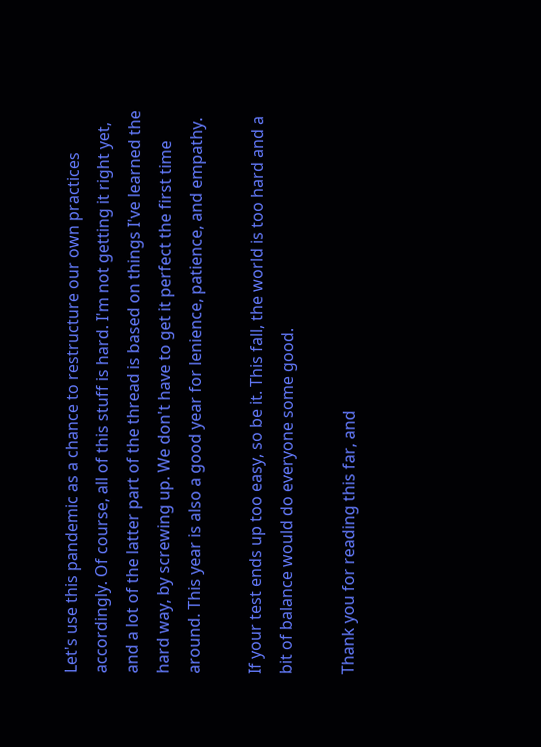Let's use this pandemic as a chance to restructure our own practices accordingly. Of course, all of this stuff is hard. I'm not getting it right yet, and a lot of the latter part of the thread is based on things I've learned the hard way, by screwing up. We don't have to get it perfect the first time around. This year is also a good year for lenience, patience, and empathy.

If your test ends up too easy, so be it. This fall, the world is too hard and a bit of balance would do everyone some good.

Thank you for reading this far, and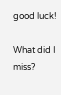good luck!

What did I miss?